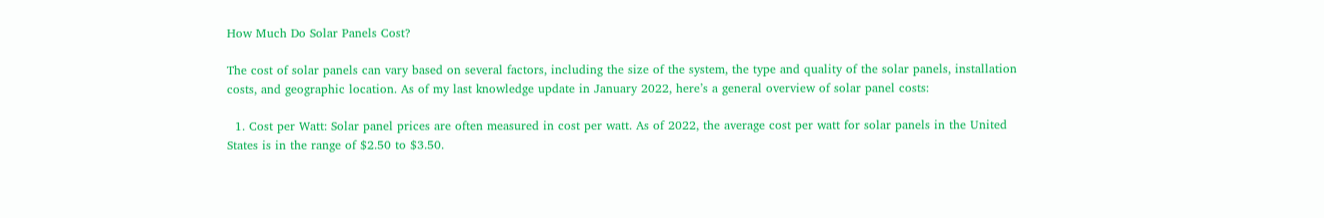How Much Do Solar Panels Cost?

The cost of solar panels can vary based on several factors, including the size of the system, the type and quality of the solar panels, installation costs, and geographic location. As of my last knowledge update in January 2022, here’s a general overview of solar panel costs:

  1. Cost per Watt: Solar panel prices are often measured in cost per watt. As of 2022, the average cost per watt for solar panels in the United States is in the range of $2.50 to $3.50.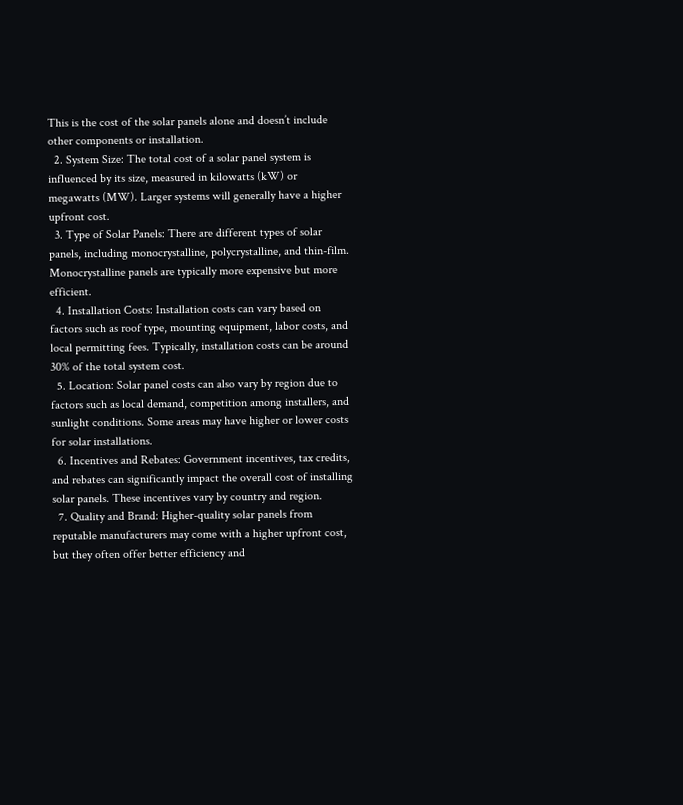This is the cost of the solar panels alone and doesn’t include other components or installation.
  2. System Size: The total cost of a solar panel system is influenced by its size, measured in kilowatts (kW) or megawatts (MW). Larger systems will generally have a higher upfront cost.
  3. Type of Solar Panels: There are different types of solar panels, including monocrystalline, polycrystalline, and thin-film. Monocrystalline panels are typically more expensive but more efficient.
  4. Installation Costs: Installation costs can vary based on factors such as roof type, mounting equipment, labor costs, and local permitting fees. Typically, installation costs can be around 30% of the total system cost.
  5. Location: Solar panel costs can also vary by region due to factors such as local demand, competition among installers, and sunlight conditions. Some areas may have higher or lower costs for solar installations.
  6. Incentives and Rebates: Government incentives, tax credits, and rebates can significantly impact the overall cost of installing solar panels. These incentives vary by country and region.
  7. Quality and Brand: Higher-quality solar panels from reputable manufacturers may come with a higher upfront cost, but they often offer better efficiency and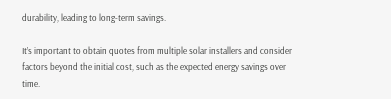durability, leading to long-term savings.

It’s important to obtain quotes from multiple solar installers and consider factors beyond the initial cost, such as the expected energy savings over time.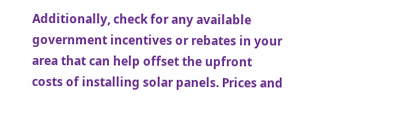Additionally, check for any available government incentives or rebates in your area that can help offset the upfront costs of installing solar panels. Prices and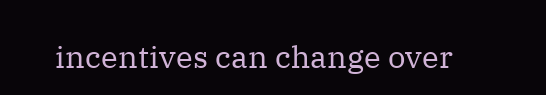incentives can change over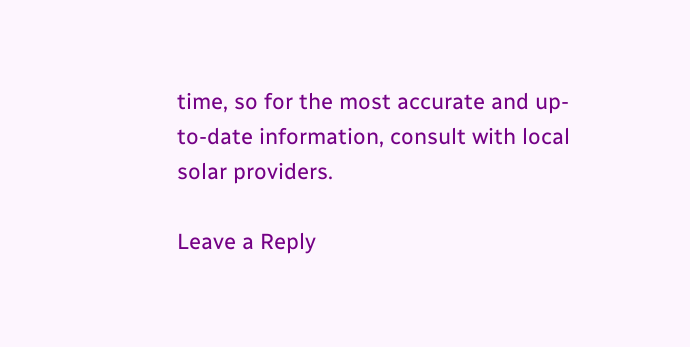time, so for the most accurate and up-to-date information, consult with local solar providers.

Leave a Reply